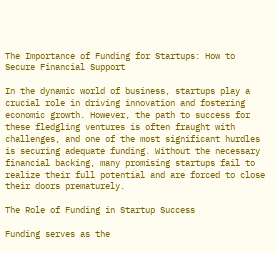The Importance of Funding for Startups: How to Secure Financial Support

In the dynamic world of business, startups play a crucial role in driving innovation and fostering economic growth. However, the path to success for these fledgling ventures is often fraught with challenges, and one of the most significant hurdles is securing adequate funding. Without the necessary financial backing, many promising startups fail to realize their full potential and are forced to close their doors prematurely.

The Role of Funding in Startup Success

Funding serves as the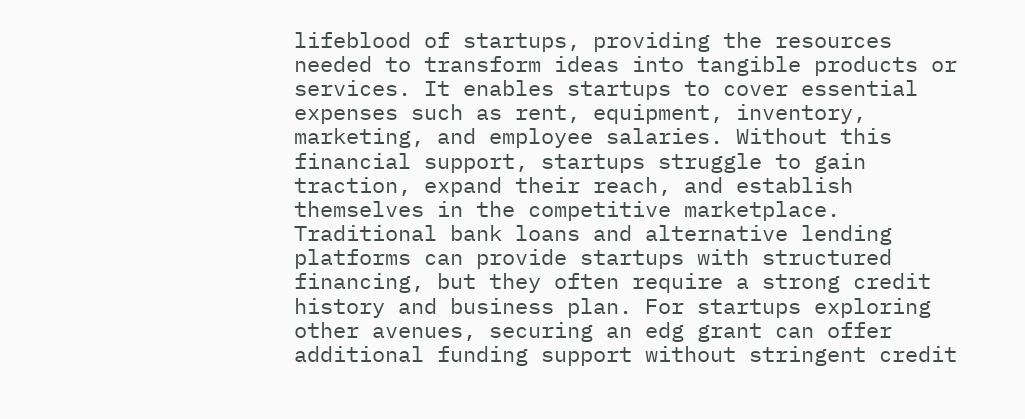lifeblood of startups, providing the resources needed to transform ideas into tangible products or services. It enables startups to cover essential expenses such as rent, equipment, inventory, marketing, and employee salaries. Without this financial support, startups struggle to gain traction, expand their reach, and establish themselves in the competitive marketplace. Traditional bank loans and alternative lending platforms can provide startups with structured financing, but they often require a strong credit history and business plan. For startups exploring other avenues, securing an edg grant can offer additional funding support without stringent credit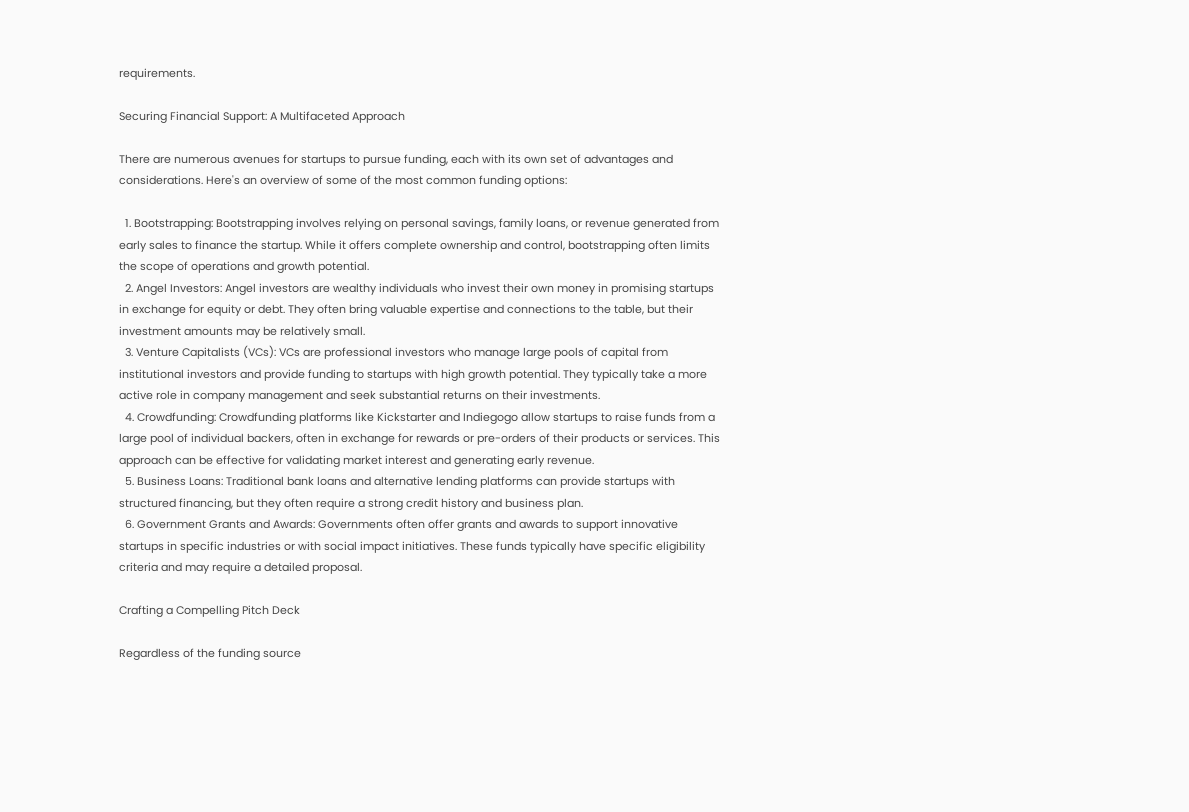requirements.

Securing Financial Support: A Multifaceted Approach

There are numerous avenues for startups to pursue funding, each with its own set of advantages and considerations. Here's an overview of some of the most common funding options:

  1. Bootstrapping: Bootstrapping involves relying on personal savings, family loans, or revenue generated from early sales to finance the startup. While it offers complete ownership and control, bootstrapping often limits the scope of operations and growth potential.
  2. Angel Investors: Angel investors are wealthy individuals who invest their own money in promising startups in exchange for equity or debt. They often bring valuable expertise and connections to the table, but their investment amounts may be relatively small.
  3. Venture Capitalists (VCs): VCs are professional investors who manage large pools of capital from institutional investors and provide funding to startups with high growth potential. They typically take a more active role in company management and seek substantial returns on their investments.
  4. Crowdfunding: Crowdfunding platforms like Kickstarter and Indiegogo allow startups to raise funds from a large pool of individual backers, often in exchange for rewards or pre-orders of their products or services. This approach can be effective for validating market interest and generating early revenue.
  5. Business Loans: Traditional bank loans and alternative lending platforms can provide startups with structured financing, but they often require a strong credit history and business plan.
  6. Government Grants and Awards: Governments often offer grants and awards to support innovative startups in specific industries or with social impact initiatives. These funds typically have specific eligibility criteria and may require a detailed proposal.

Crafting a Compelling Pitch Deck

Regardless of the funding source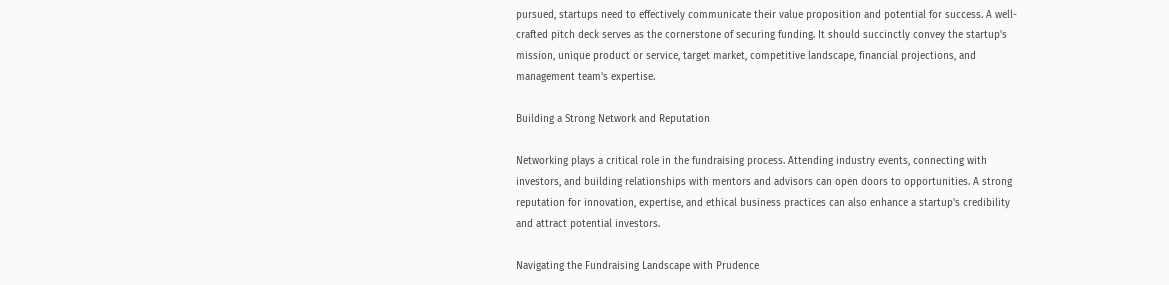pursued, startups need to effectively communicate their value proposition and potential for success. A well-crafted pitch deck serves as the cornerstone of securing funding. It should succinctly convey the startup's mission, unique product or service, target market, competitive landscape, financial projections, and management team's expertise.

Building a Strong Network and Reputation

Networking plays a critical role in the fundraising process. Attending industry events, connecting with investors, and building relationships with mentors and advisors can open doors to opportunities. A strong reputation for innovation, expertise, and ethical business practices can also enhance a startup's credibility and attract potential investors.

Navigating the Fundraising Landscape with Prudence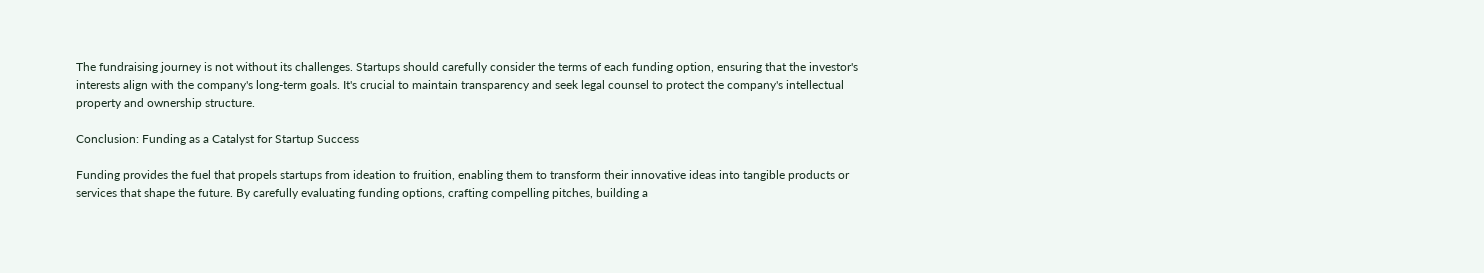The fundraising journey is not without its challenges. Startups should carefully consider the terms of each funding option, ensuring that the investor's interests align with the company's long-term goals. It's crucial to maintain transparency and seek legal counsel to protect the company's intellectual property and ownership structure.

Conclusion: Funding as a Catalyst for Startup Success

Funding provides the fuel that propels startups from ideation to fruition, enabling them to transform their innovative ideas into tangible products or services that shape the future. By carefully evaluating funding options, crafting compelling pitches, building a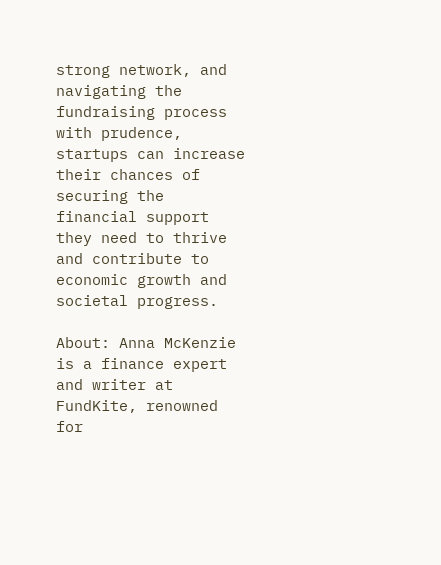strong network, and navigating the fundraising process with prudence, startups can increase their chances of securing the financial support they need to thrive and contribute to economic growth and societal progress.

About: Anna McKenzie is a finance expert and writer at FundKite, renowned for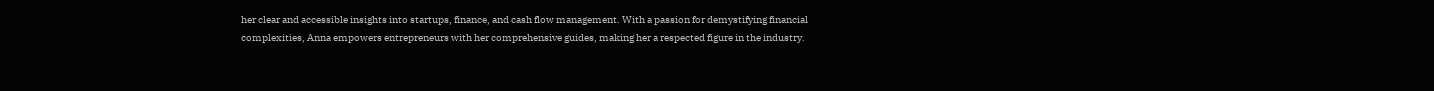her clear and accessible insights into startups, finance, and cash flow management. With a passion for demystifying financial complexities, Anna empowers entrepreneurs with her comprehensive guides, making her a respected figure in the industry.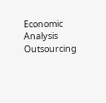Economic Analysis   Outsourcing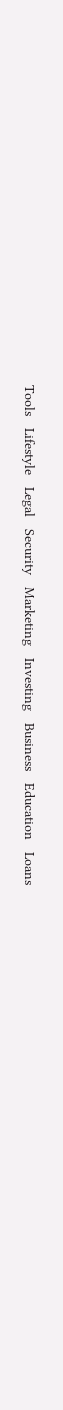Tools   Lifestyle   Legal   Security   Marketing   Investing   Business   Education   Loans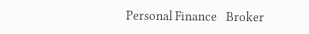Personal Finance   Broker